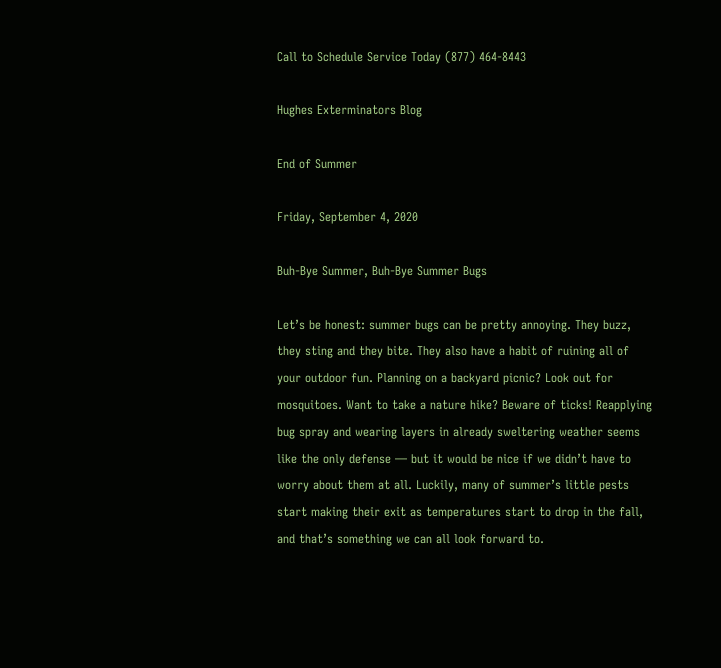Call to Schedule Service Today (877) 464-8443

Hughes Exterminators Blog

End of Summer

Friday, September 4, 2020

Buh-Bye Summer, Buh-Bye Summer Bugs

Let’s be honest: summer bugs can be pretty annoying. They buzz, they sting and they bite. They also have a habit of ruining all of your outdoor fun. Planning on a backyard picnic? Look out for mosquitoes. Want to take a nature hike? Beware of ticks! Reapplying bug spray and wearing layers in already sweltering weather seems like the only defense — but it would be nice if we didn’t have to worry about them at all. Luckily, many of summer’s little pests start making their exit as temperatures start to drop in the fall, and that’s something we can all look forward to.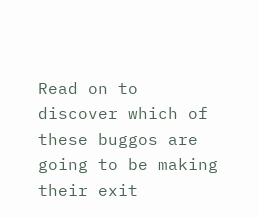Read on to discover which of these buggos are going to be making their exit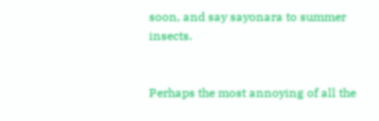soon, and say sayonara to summer insects.


Perhaps the most annoying of all the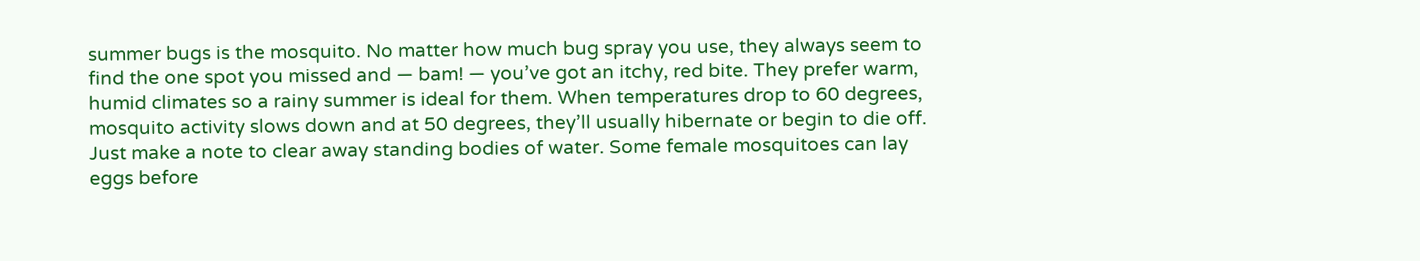summer bugs is the mosquito. No matter how much bug spray you use, they always seem to find the one spot you missed and — bam! — you’ve got an itchy, red bite. They prefer warm, humid climates so a rainy summer is ideal for them. When temperatures drop to 60 degrees, mosquito activity slows down and at 50 degrees, they’ll usually hibernate or begin to die off. Just make a note to clear away standing bodies of water. Some female mosquitoes can lay eggs before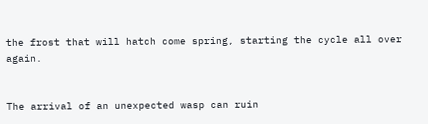the frost that will hatch come spring, starting the cycle all over again.


The arrival of an unexpected wasp can ruin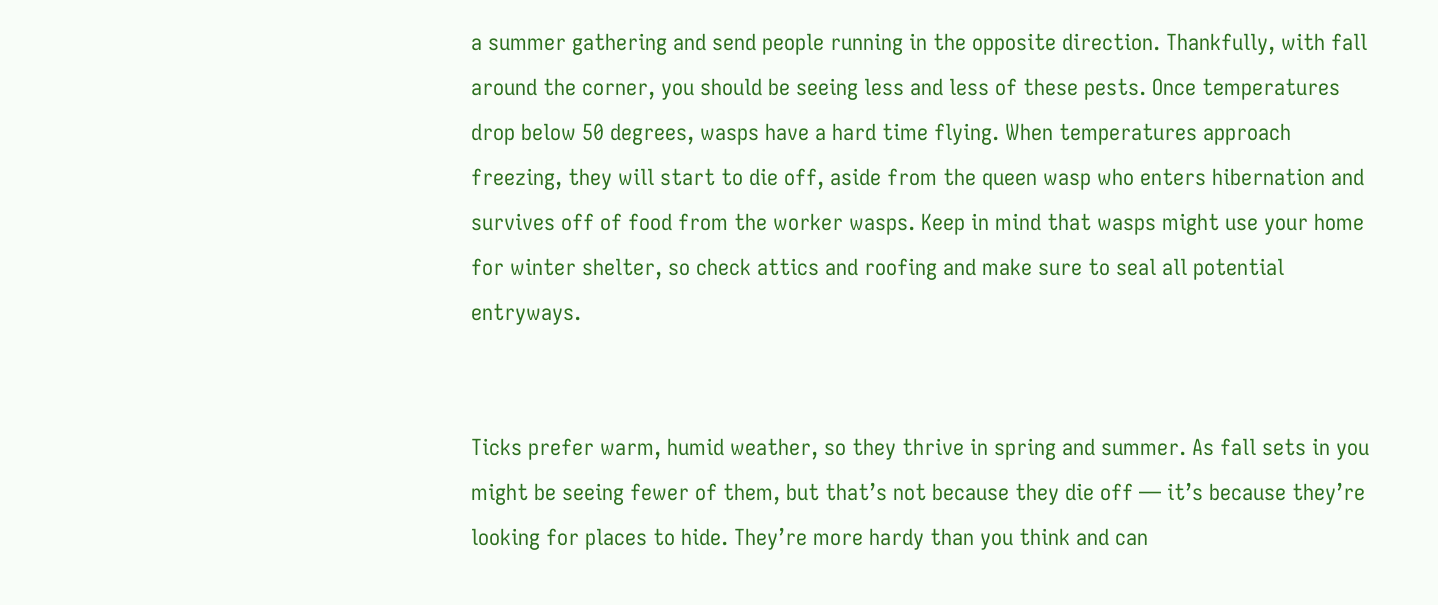a summer gathering and send people running in the opposite direction. Thankfully, with fall around the corner, you should be seeing less and less of these pests. Once temperatures drop below 50 degrees, wasps have a hard time flying. When temperatures approach freezing, they will start to die off, aside from the queen wasp who enters hibernation and survives off of food from the worker wasps. Keep in mind that wasps might use your home for winter shelter, so check attics and roofing and make sure to seal all potential entryways.


Ticks prefer warm, humid weather, so they thrive in spring and summer. As fall sets in you might be seeing fewer of them, but that’s not because they die off — it’s because they’re looking for places to hide. They’re more hardy than you think and can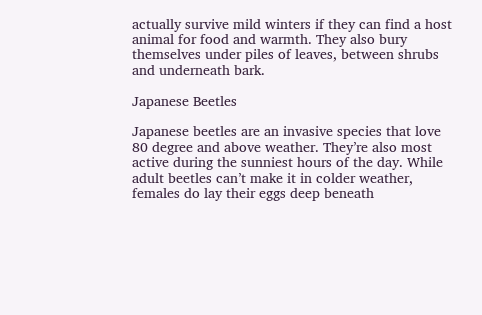actually survive mild winters if they can find a host animal for food and warmth. They also bury themselves under piles of leaves, between shrubs and underneath bark.

Japanese Beetles

Japanese beetles are an invasive species that love 80 degree and above weather. They’re also most active during the sunniest hours of the day. While adult beetles can’t make it in colder weather, females do lay their eggs deep beneath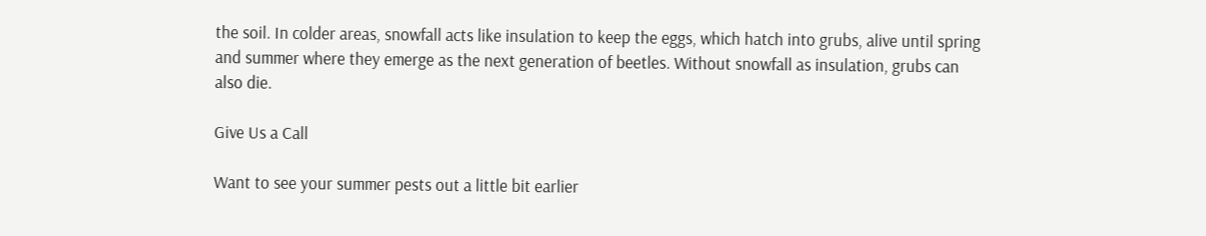the soil. In colder areas, snowfall acts like insulation to keep the eggs, which hatch into grubs, alive until spring and summer where they emerge as the next generation of beetles. Without snowfall as insulation, grubs can also die.

Give Us a Call

Want to see your summer pests out a little bit earlier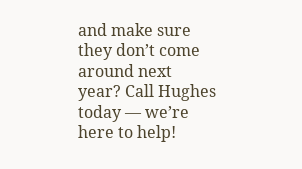and make sure they don’t come around next year? Call Hughes today — we’re here to help!